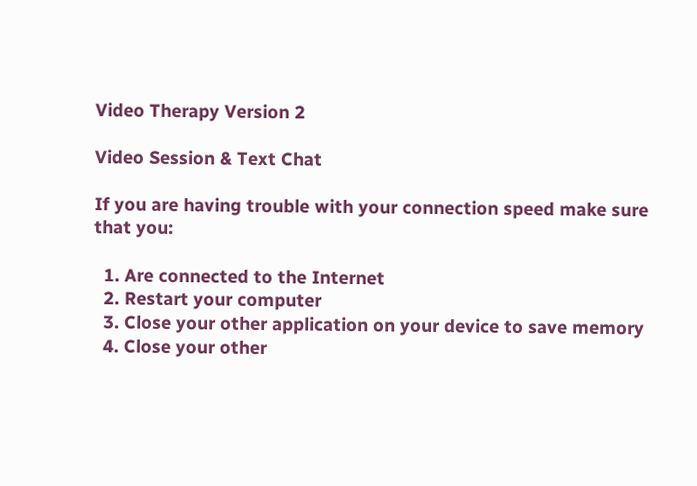Video Therapy Version 2

Video Session & Text Chat

If you are having trouble with your connection speed make sure that you:

  1. Are connected to the Internet
  2. Restart your computer
  3. Close your other application on your device to save memory
  4. Close your other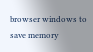browser windows to save memory